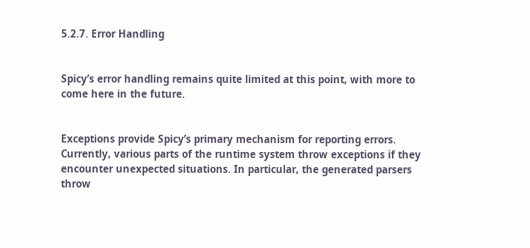5.2.7. Error Handling


Spicy’s error handling remains quite limited at this point, with more to come here in the future.


Exceptions provide Spicy’s primary mechanism for reporting errors. Currently, various parts of the runtime system throw exceptions if they encounter unexpected situations. In particular, the generated parsers throw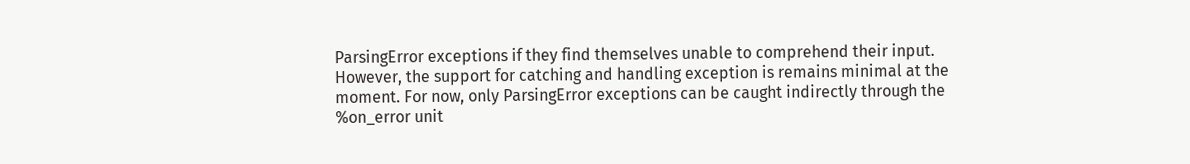ParsingError exceptions if they find themselves unable to comprehend their input. However, the support for catching and handling exception is remains minimal at the moment. For now, only ParsingError exceptions can be caught indirectly through the %on_error unit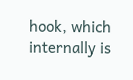hook, which internally is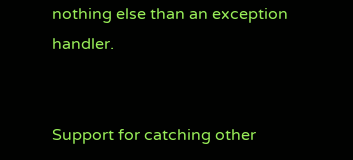nothing else than an exception handler.


Support for catching other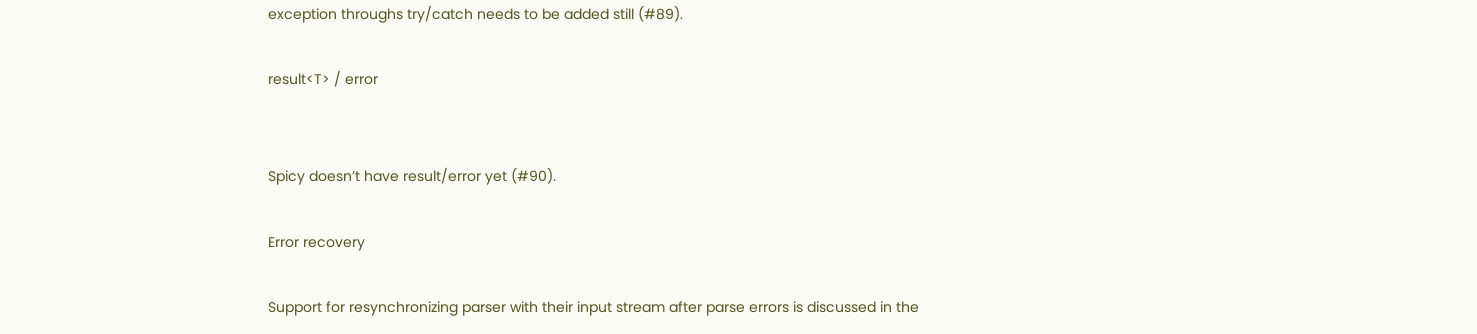exception throughs try/catch needs to be added still (#89).

result<T> / error


Spicy doesn’t have result/error yet (#90).

Error recovery

Support for resynchronizing parser with their input stream after parse errors is discussed in the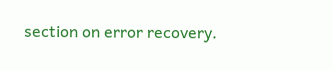section on error recovery.